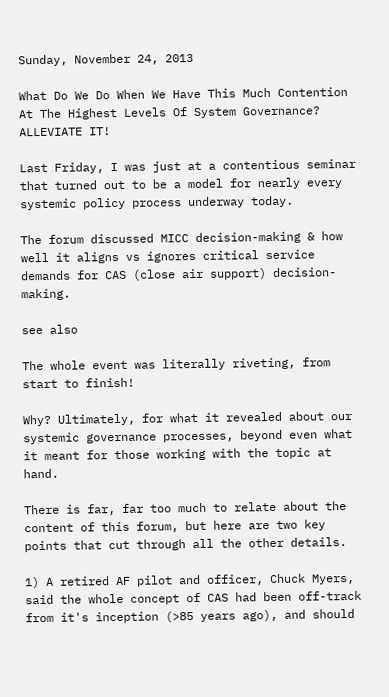Sunday, November 24, 2013

What Do We Do When We Have This Much Contention At The Highest Levels Of System Governance? ALLEVIATE IT!

Last Friday, I was just at a contentious seminar that turned out to be a model for nearly every systemic policy process underway today.

The forum discussed MICC decision-making & how well it aligns vs ignores critical service demands for CAS (close air support) decision-making.

see also

The whole event was literally riveting, from start to finish!

Why? Ultimately, for what it revealed about our systemic governance processes, beyond even what it meant for those working with the topic at hand.

There is far, far too much to relate about the content of this forum, but here are two key points that cut through all the other details.

1) A retired AF pilot and officer, Chuck Myers, said the whole concept of CAS had been off-track from it's inception (>85 years ago), and should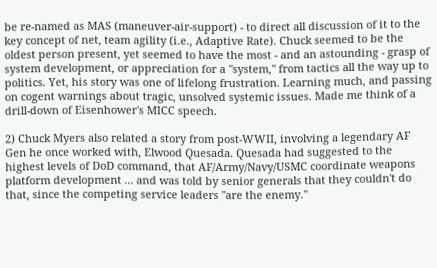be re-named as MAS (maneuver-air-support) - to direct all discussion of it to the key concept of net, team agility (i.e., Adaptive Rate). Chuck seemed to be the oldest person present, yet seemed to have the most - and an astounding - grasp of system development, or appreciation for a "system," from tactics all the way up to politics. Yet, his story was one of lifelong frustration. Learning much, and passing on cogent warnings about tragic, unsolved systemic issues. Made me think of a drill-down of Eisenhower's MICC speech.

2) Chuck Myers also related a story from post-WWII, involving a legendary AF Gen he once worked with, Elwood Quesada. Quesada had suggested to the highest levels of DoD command, that AF/Army/Navy/USMC coordinate weapons platform development ... and was told by senior generals that they couldn't do that, since the competing service leaders "are the enemy."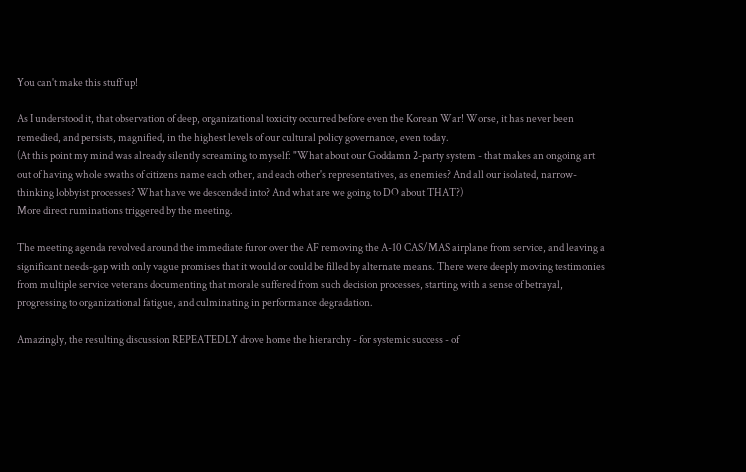You can't make this stuff up!

As I understood it, that observation of deep, organizational toxicity occurred before even the Korean War! Worse, it has never been remedied, and persists, magnified, in the highest levels of our cultural policy governance, even today.
(At this point my mind was already silently screaming to myself: "What about our Goddamn 2-party system - that makes an ongoing art out of having whole swaths of citizens name each other, and each other's representatives, as enemies? And all our isolated, narrow-thinking lobbyist processes? What have we descended into? And what are we going to DO about THAT?)
More direct ruminations triggered by the meeting.

The meeting agenda revolved around the immediate furor over the AF removing the A-10 CAS/MAS airplane from service, and leaving a significant needs-gap with only vague promises that it would or could be filled by alternate means. There were deeply moving testimonies from multiple service veterans documenting that morale suffered from such decision processes, starting with a sense of betrayal, progressing to organizational fatigue, and culminating in performance degradation.

Amazingly, the resulting discussion REPEATEDLY drove home the hierarchy - for systemic success - of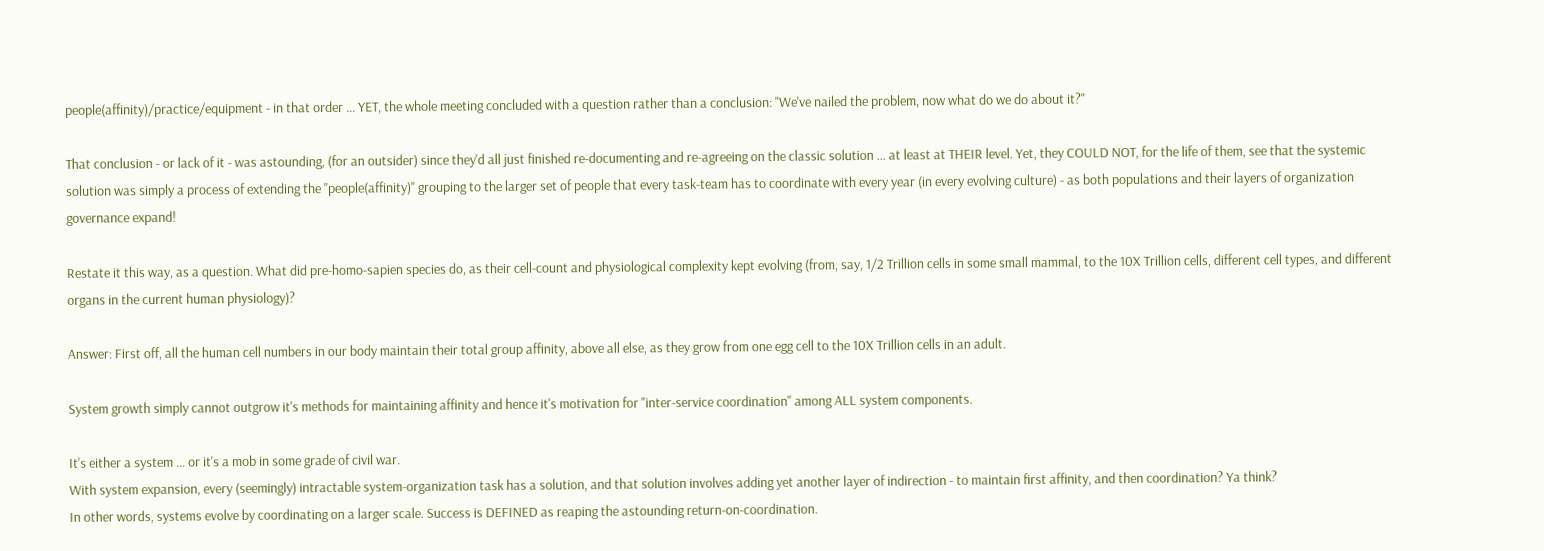people(affinity)/practice/equipment - in that order ... YET, the whole meeting concluded with a question rather than a conclusion: "We've nailed the problem, now what do we do about it?"

That conclusion - or lack of it - was astounding, (for an outsider) since they'd all just finished re-documenting and re-agreeing on the classic solution ... at least at THEIR level. Yet, they COULD NOT, for the life of them, see that the systemic solution was simply a process of extending the "people(affinity)" grouping to the larger set of people that every task-team has to coordinate with every year (in every evolving culture) - as both populations and their layers of organization governance expand!

Restate it this way, as a question. What did pre-homo-sapien species do, as their cell-count and physiological complexity kept evolving (from, say, 1/2 Trillion cells in some small mammal, to the 10X Trillion cells, different cell types, and different organs in the current human physiology)?

Answer: First off, all the human cell numbers in our body maintain their total group affinity, above all else, as they grow from one egg cell to the 10X Trillion cells in an adult.

System growth simply cannot outgrow it's methods for maintaining affinity and hence it's motivation for "inter-service coordination" among ALL system components.

It's either a system ... or it's a mob in some grade of civil war.
With system expansion, every (seemingly) intractable system-organization task has a solution, and that solution involves adding yet another layer of indirection - to maintain first affinity, and then coordination? Ya think?
In other words, systems evolve by coordinating on a larger scale. Success is DEFINED as reaping the astounding return-on-coordination.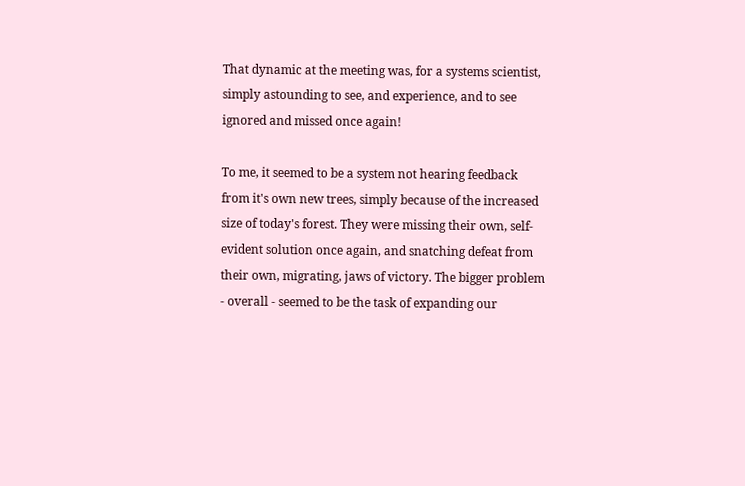That dynamic at the meeting was, for a systems scientist, simply astounding to see, and experience, and to see ignored and missed once again!

To me, it seemed to be a system not hearing feedback from it's own new trees, simply because of the increased size of today's forest. They were missing their own, self-evident solution once again, and snatching defeat from their own, migrating, jaws of victory. The bigger problem - overall - seemed to be the task of expanding our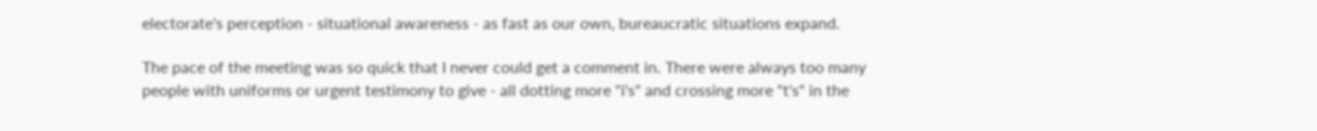electorate's perception - situational awareness - as fast as our own, bureaucratic situations expand.

The pace of the meeting was so quick that I never could get a comment in. There were always too many people with uniforms or urgent testimony to give - all dotting more "i's" and crossing more "t's" in the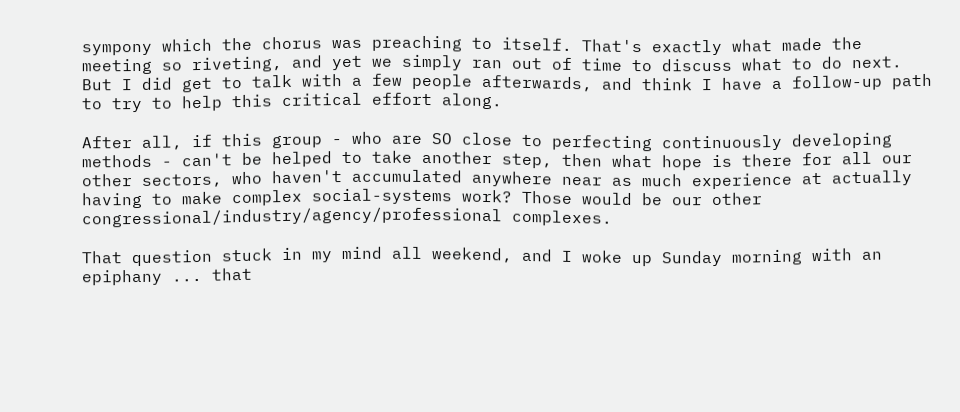sympony which the chorus was preaching to itself. That's exactly what made the meeting so riveting, and yet we simply ran out of time to discuss what to do next. But I did get to talk with a few people afterwards, and think I have a follow-up path to try to help this critical effort along.

After all, if this group - who are SO close to perfecting continuously developing methods - can't be helped to take another step, then what hope is there for all our other sectors, who haven't accumulated anywhere near as much experience at actually having to make complex social-systems work? Those would be our other congressional/industry/agency/professional complexes.

That question stuck in my mind all weekend, and I woke up Sunday morning with an epiphany ... that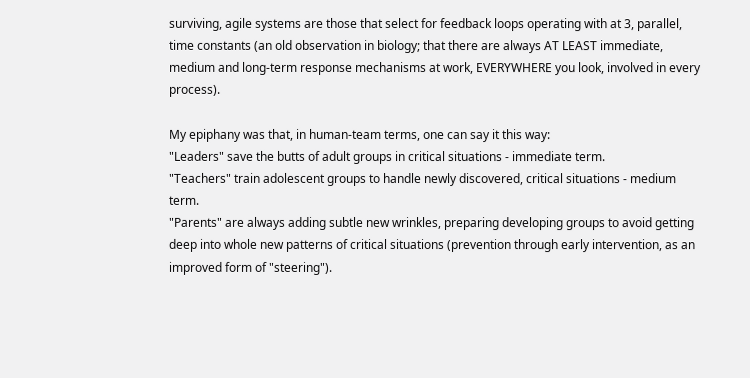surviving, agile systems are those that select for feedback loops operating with at 3, parallel, time constants (an old observation in biology; that there are always AT LEAST immediate, medium and long-term response mechanisms at work, EVERYWHERE you look, involved in every process).

My epiphany was that, in human-team terms, one can say it this way:
"Leaders" save the butts of adult groups in critical situations - immediate term.
"Teachers" train adolescent groups to handle newly discovered, critical situations - medium term.
"Parents" are always adding subtle new wrinkles, preparing developing groups to avoid getting deep into whole new patterns of critical situations (prevention through early intervention, as an improved form of "steering").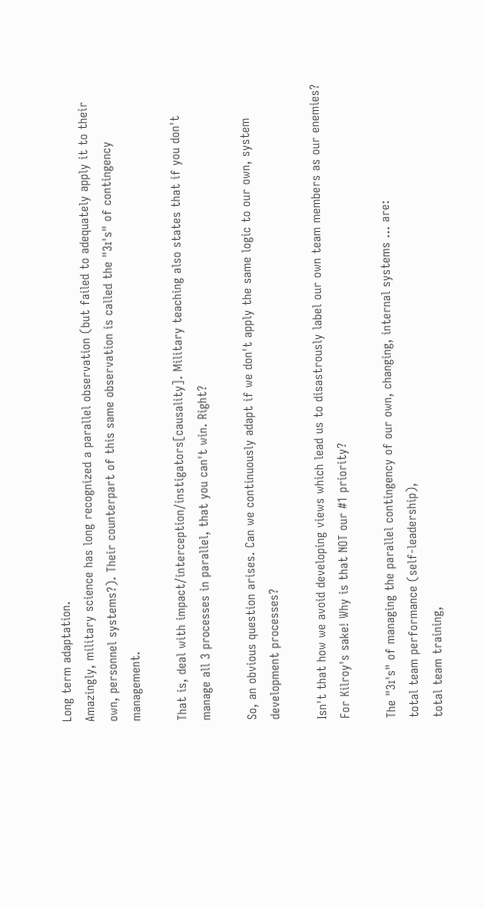Long term adaptation.
Amazingly, military science has long recognized a parallel observation (but failed to adequately apply it to their own, personnel systems?). Their counterpart of this same observation is called the "3ɪˈs" of contingency management.

That is, deal with impact/interception/instigators[causality]. Military teaching also states that if you don't manage all 3 processes in parallel, that you can't win. Right?

So, an obvious question arises. Can we continuously adapt if we don't apply the same logic to our own, system development processes?

Isn't that how we avoid developing views which lead us to disastrously label our own team members as our enemies? For Kilroy's sake! Why is that NOT our #1 priority?

The "3ɪˈs" of managing the parallel contingency of our own, changing, internal systems ... are:
total team performance (self-leadership),
total team training,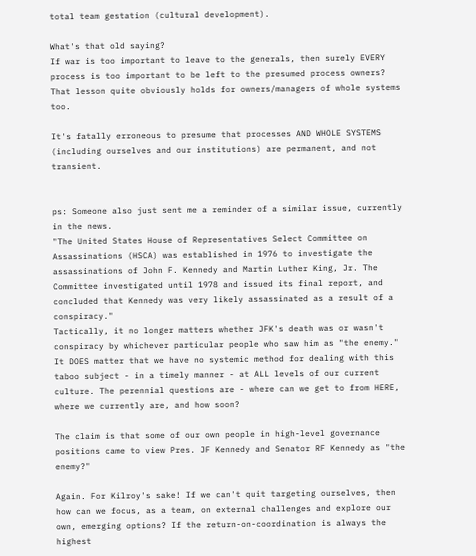total team gestation (cultural development).

What's that old saying?
If war is too important to leave to the generals, then surely EVERY process is too important to be left to the presumed process owners?
That lesson quite obviously holds for owners/managers of whole systems too.

It's fatally erroneous to presume that processes AND WHOLE SYSTEMS (including ourselves and our institutions) are permanent, and not transient.


ps: Someone also just sent me a reminder of a similar issue, currently in the news.
"The United States House of Representatives Select Committee on Assassinations (HSCA) was established in 1976 to investigate the assassinations of John F. Kennedy and Martin Luther King, Jr. The Committee investigated until 1978 and issued its final report, and concluded that Kennedy was very likely assassinated as a result of a conspiracy."
Tactically, it no longer matters whether JFK's death was or wasn't conspiracy by whichever particular people who saw him as "the enemy." It DOES matter that we have no systemic method for dealing with this taboo subject - in a timely manner - at ALL levels of our current culture. The perennial questions are - where can we get to from HERE, where we currently are, and how soon?

The claim is that some of our own people in high-level governance positions came to view Pres. JF Kennedy and Senator RF Kennedy as "the enemy?"

Again. For Kilroy's sake! If we can't quit targeting ourselves, then how can we focus, as a team, on external challenges and explore our own, emerging options? If the return-on-coordination is always the highest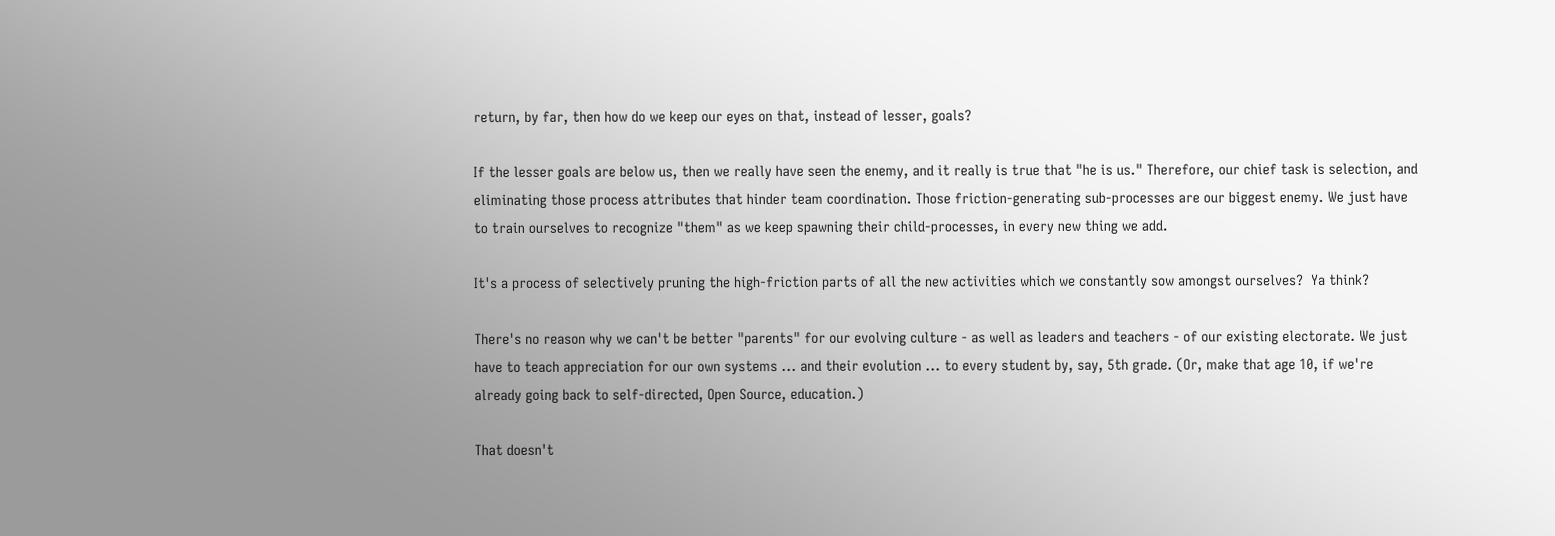return, by far, then how do we keep our eyes on that, instead of lesser, goals?

If the lesser goals are below us, then we really have seen the enemy, and it really is true that "he is us." Therefore, our chief task is selection, and eliminating those process attributes that hinder team coordination. Those friction-generating sub-processes are our biggest enemy. We just have to train ourselves to recognize "them" as we keep spawning their child-processes, in every new thing we add.

It's a process of selectively pruning the high-friction parts of all the new activities which we constantly sow amongst ourselves?  Ya think?

There's no reason why we can't be better "parents" for our evolving culture - as well as leaders and teachers - of our existing electorate. We just have to teach appreciation for our own systems ... and their evolution ... to every student by, say, 5th grade. (Or, make that age 10, if we're already going back to self-directed, Open Source, education.)

That doesn't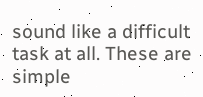sound like a difficult task at all. These are simple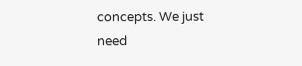concepts. We just need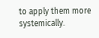to apply them more systemically.